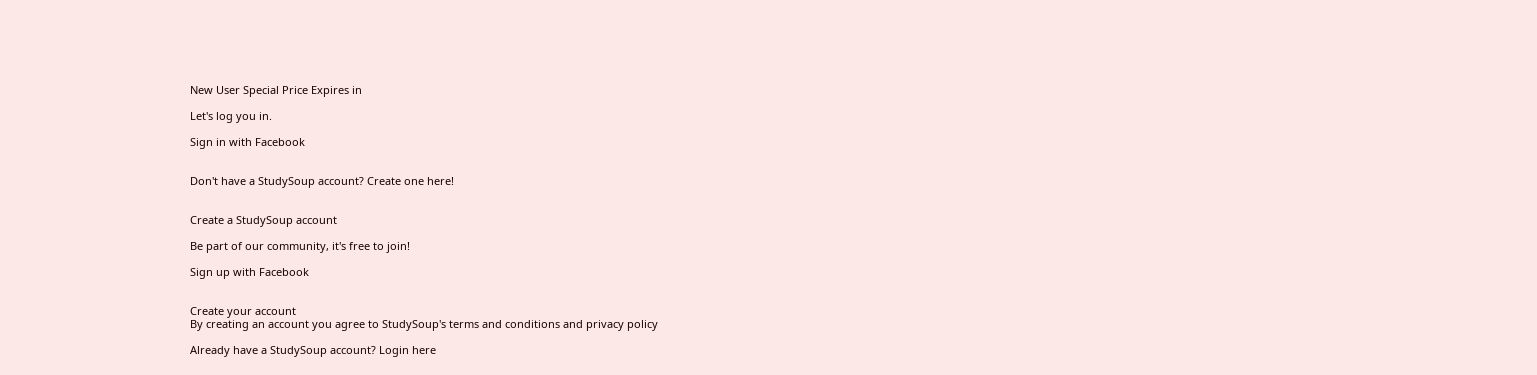New User Special Price Expires in

Let's log you in.

Sign in with Facebook


Don't have a StudySoup account? Create one here!


Create a StudySoup account

Be part of our community, it's free to join!

Sign up with Facebook


Create your account
By creating an account you agree to StudySoup's terms and conditions and privacy policy

Already have a StudySoup account? Login here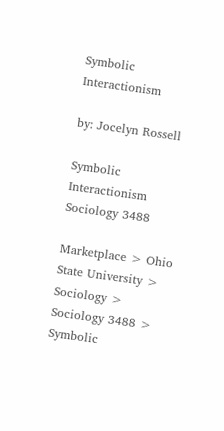Symbolic Interactionism

by: Jocelyn Rossell

Symbolic Interactionism Sociology 3488

Marketplace > Ohio State University > Sociology > Sociology 3488 > Symbolic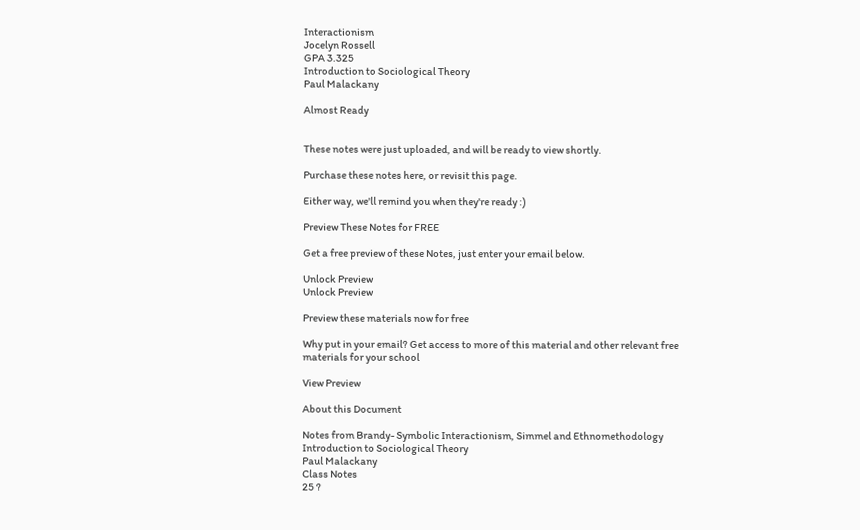Interactionism
Jocelyn Rossell
GPA 3.325
Introduction to Sociological Theory
Paul Malackany

Almost Ready


These notes were just uploaded, and will be ready to view shortly.

Purchase these notes here, or revisit this page.

Either way, we'll remind you when they're ready :)

Preview These Notes for FREE

Get a free preview of these Notes, just enter your email below.

Unlock Preview
Unlock Preview

Preview these materials now for free

Why put in your email? Get access to more of this material and other relevant free materials for your school

View Preview

About this Document

Notes from Brandy- Symbolic Interactionism, Simmel and Ethnomethodology
Introduction to Sociological Theory
Paul Malackany
Class Notes
25 ?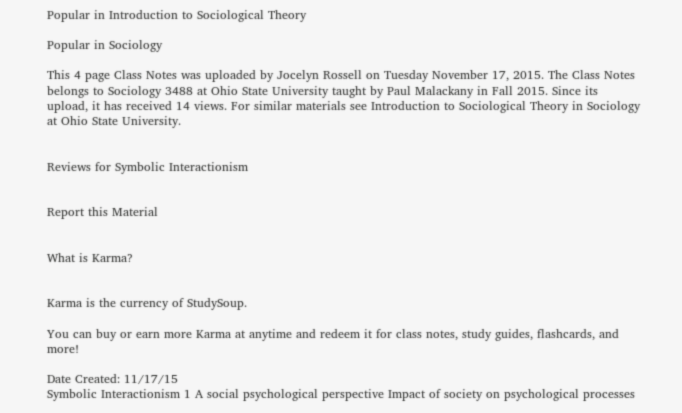Popular in Introduction to Sociological Theory

Popular in Sociology

This 4 page Class Notes was uploaded by Jocelyn Rossell on Tuesday November 17, 2015. The Class Notes belongs to Sociology 3488 at Ohio State University taught by Paul Malackany in Fall 2015. Since its upload, it has received 14 views. For similar materials see Introduction to Sociological Theory in Sociology at Ohio State University.


Reviews for Symbolic Interactionism


Report this Material


What is Karma?


Karma is the currency of StudySoup.

You can buy or earn more Karma at anytime and redeem it for class notes, study guides, flashcards, and more!

Date Created: 11/17/15
Symbolic Interactionism 1 A social psychological perspective Impact of society on psychological processes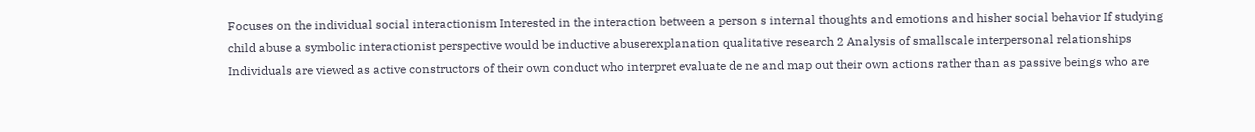Focuses on the individual social interactionism Interested in the interaction between a person s internal thoughts and emotions and hisher social behavior If studying child abuse a symbolic interactionist perspective would be inductive abuserexplanation qualitative research 2 Analysis of smallscale interpersonal relationships Individuals are viewed as active constructors of their own conduct who interpret evaluate de ne and map out their own actions rather than as passive beings who are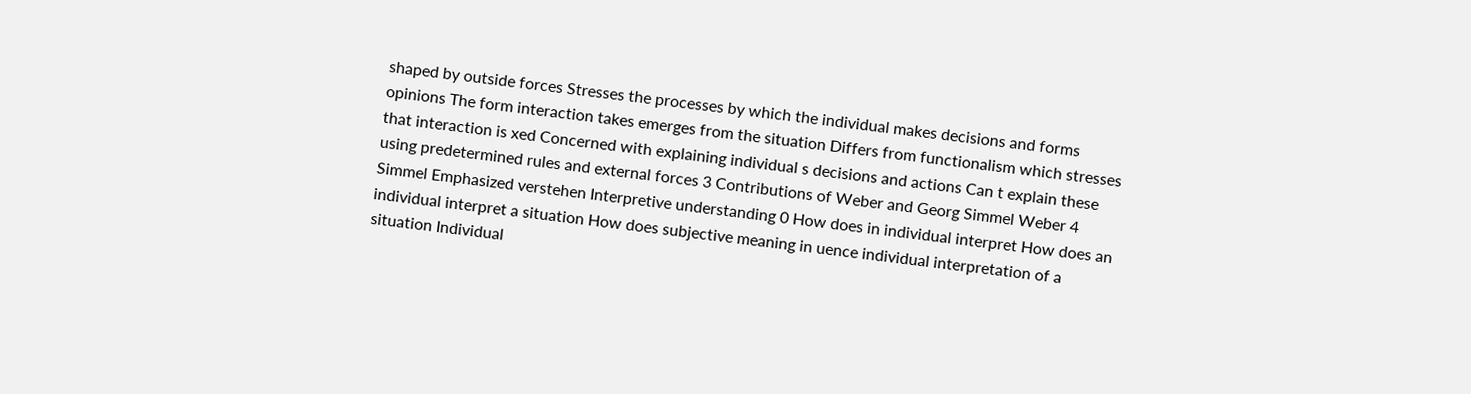shaped by outside forces Stresses the processes by which the individual makes decisions and forms opinions The form interaction takes emerges from the situation Differs from functionalism which stresses that interaction is xed Concerned with explaining individual s decisions and actions Can t explain these using predetermined rules and external forces 3 Contributions of Weber and Georg Simmel Weber 4 Simmel Emphasized verstehen Interpretive understanding 0 How does in individual interpret How does an individual interpret a situation How does subjective meaning in uence individual interpretation of a situation Individual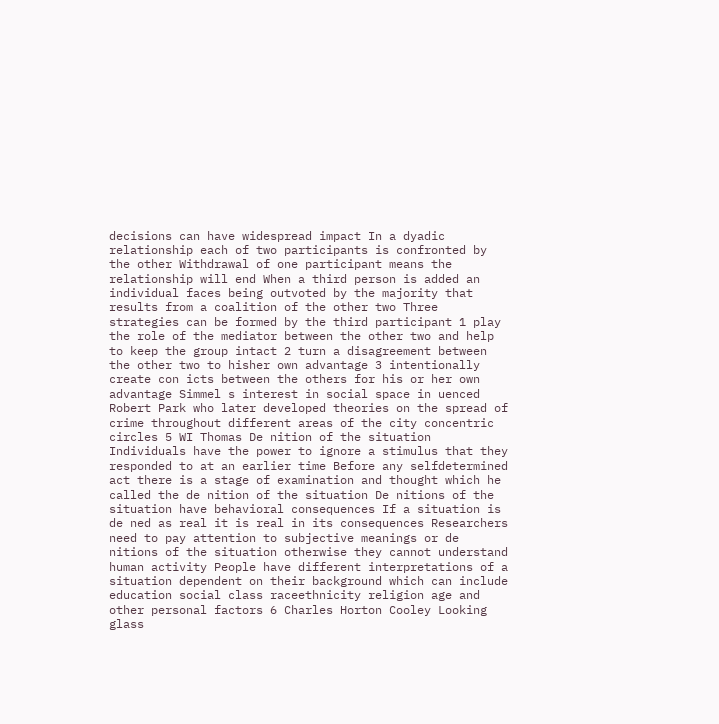decisions can have widespread impact In a dyadic relationship each of two participants is confronted by the other Withdrawal of one participant means the relationship will end When a third person is added an individual faces being outvoted by the majority that results from a coalition of the other two Three strategies can be formed by the third participant 1 play the role of the mediator between the other two and help to keep the group intact 2 turn a disagreement between the other two to hisher own advantage 3 intentionally create con icts between the others for his or her own advantage Simmel s interest in social space in uenced Robert Park who later developed theories on the spread of crime throughout different areas of the city concentric circles 5 WI Thomas De nition of the situation Individuals have the power to ignore a stimulus that they responded to at an earlier time Before any selfdetermined act there is a stage of examination and thought which he called the de nition of the situation De nitions of the situation have behavioral consequences If a situation is de ned as real it is real in its consequences Researchers need to pay attention to subjective meanings or de nitions of the situation otherwise they cannot understand human activity People have different interpretations of a situation dependent on their background which can include education social class raceethnicity religion age and other personal factors 6 Charles Horton Cooley Looking glass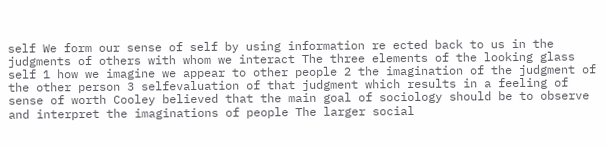self We form our sense of self by using information re ected back to us in the judgments of others with whom we interact The three elements of the looking glass self 1 how we imagine we appear to other people 2 the imagination of the judgment of the other person 3 selfevaluation of that judgment which results in a feeling of sense of worth Cooley believed that the main goal of sociology should be to observe and interpret the imaginations of people The larger social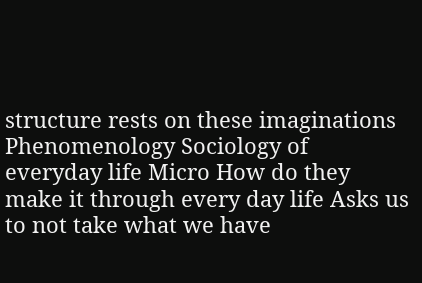structure rests on these imaginations Phenomenology Sociology of everyday life Micro How do they make it through every day life Asks us to not take what we have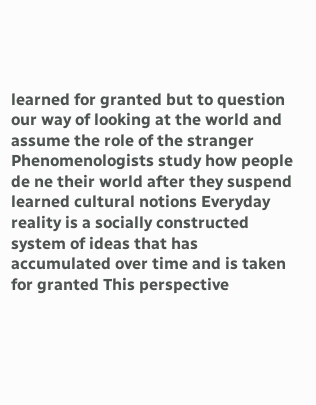learned for granted but to question our way of looking at the world and assume the role of the stranger Phenomenologists study how people de ne their world after they suspend learned cultural notions Everyday reality is a socially constructed system of ideas that has accumulated over time and is taken for granted This perspective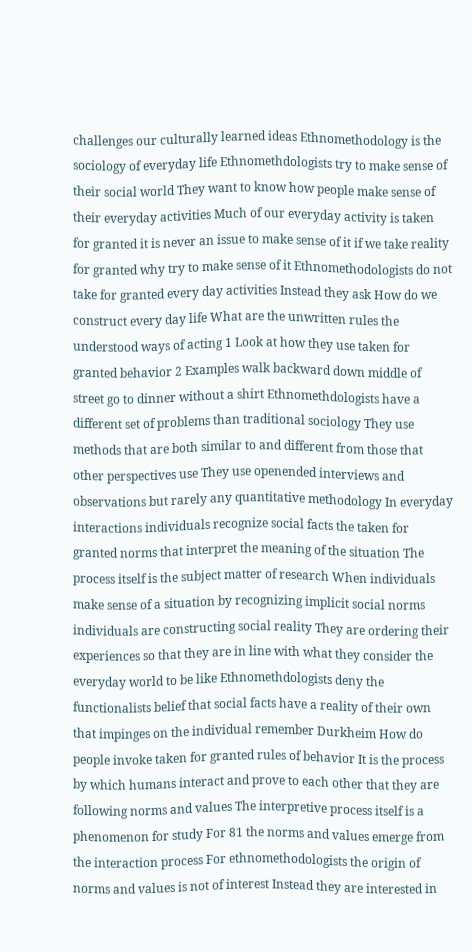challenges our culturally learned ideas Ethnomethodology is the sociology of everyday life Ethnomethdologists try to make sense of their social world They want to know how people make sense of their everyday activities Much of our everyday activity is taken for granted it is never an issue to make sense of it if we take reality for granted why try to make sense of it Ethnomethodologists do not take for granted every day activities Instead they ask How do we construct every day life What are the unwritten rules the understood ways of acting 1 Look at how they use taken for granted behavior 2 Examples walk backward down middle of street go to dinner without a shirt Ethnomethdologists have a different set of problems than traditional sociology They use methods that are both similar to and different from those that other perspectives use They use openended interviews and observations but rarely any quantitative methodology In everyday interactions individuals recognize social facts the taken for granted norms that interpret the meaning of the situation The process itself is the subject matter of research When individuals make sense of a situation by recognizing implicit social norms individuals are constructing social reality They are ordering their experiences so that they are in line with what they consider the everyday world to be like Ethnomethdologists deny the functionalists belief that social facts have a reality of their own that impinges on the individual remember Durkheim How do people invoke taken for granted rules of behavior It is the process by which humans interact and prove to each other that they are following norms and values The interpretive process itself is a phenomenon for study For 81 the norms and values emerge from the interaction process For ethnomethodologists the origin of norms and values is not of interest Instead they are interested in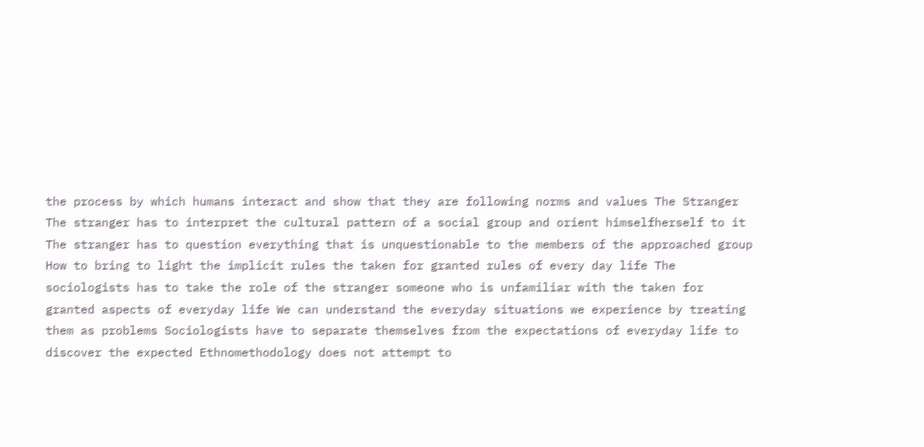the process by which humans interact and show that they are following norms and values The Stranger The stranger has to interpret the cultural pattern of a social group and orient himselfherself to it The stranger has to question everything that is unquestionable to the members of the approached group How to bring to light the implicit rules the taken for granted rules of every day life The sociologists has to take the role of the stranger someone who is unfamiliar with the taken for granted aspects of everyday life We can understand the everyday situations we experience by treating them as problems Sociologists have to separate themselves from the expectations of everyday life to discover the expected Ethnomethodology does not attempt to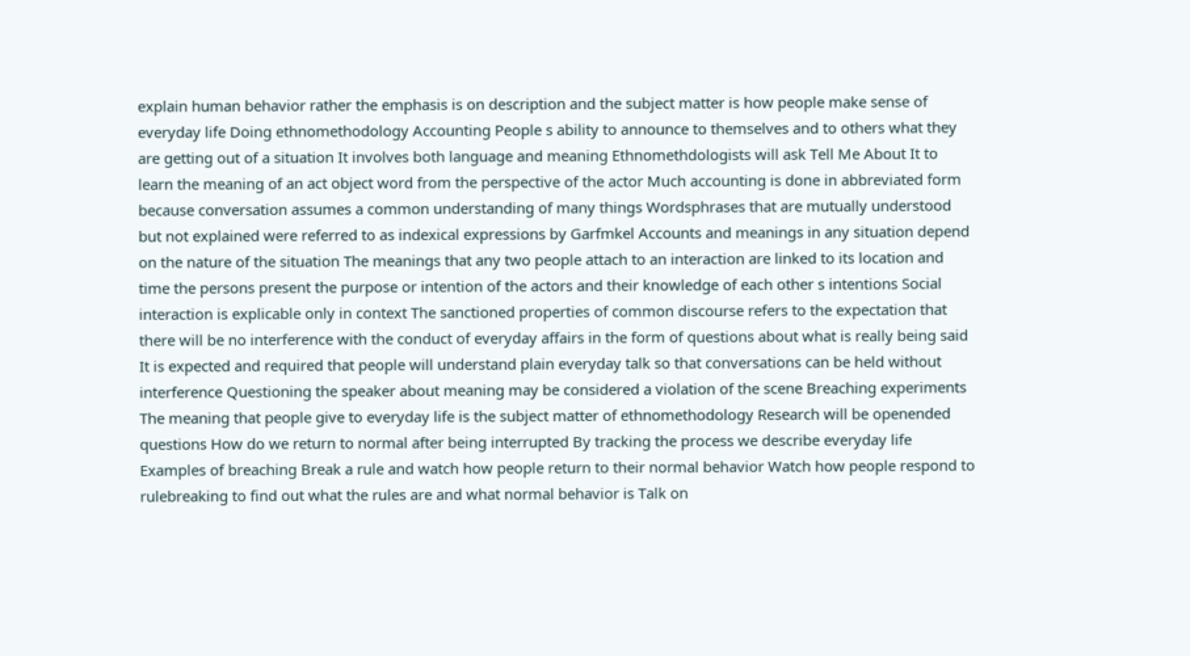explain human behavior rather the emphasis is on description and the subject matter is how people make sense of everyday life Doing ethnomethodology Accounting People s ability to announce to themselves and to others what they are getting out of a situation It involves both language and meaning Ethnomethdologists will ask Tell Me About It to learn the meaning of an act object word from the perspective of the actor Much accounting is done in abbreviated form because conversation assumes a common understanding of many things Wordsphrases that are mutually understood but not explained were referred to as indexical expressions by Garfmkel Accounts and meanings in any situation depend on the nature of the situation The meanings that any two people attach to an interaction are linked to its location and time the persons present the purpose or intention of the actors and their knowledge of each other s intentions Social interaction is explicable only in context The sanctioned properties of common discourse refers to the expectation that there will be no interference with the conduct of everyday affairs in the form of questions about what is really being said It is expected and required that people will understand plain everyday talk so that conversations can be held without interference Questioning the speaker about meaning may be considered a violation of the scene Breaching experiments The meaning that people give to everyday life is the subject matter of ethnomethodology Research will be openended questions How do we return to normal after being interrupted By tracking the process we describe everyday life Examples of breaching Break a rule and watch how people return to their normal behavior Watch how people respond to rulebreaking to find out what the rules are and what normal behavior is Talk on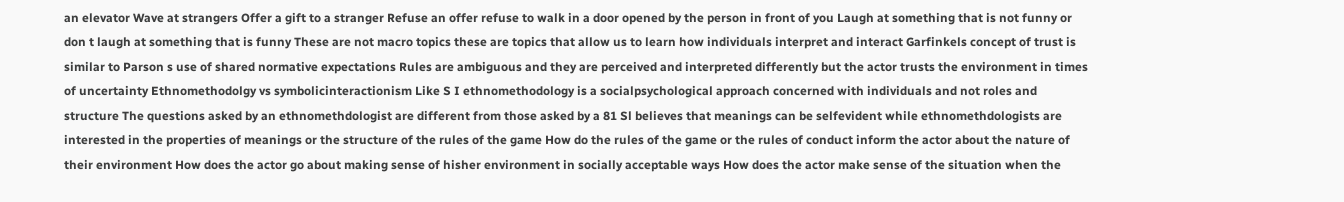an elevator Wave at strangers Offer a gift to a stranger Refuse an offer refuse to walk in a door opened by the person in front of you Laugh at something that is not funny or don t laugh at something that is funny These are not macro topics these are topics that allow us to learn how individuals interpret and interact Garfinkels concept of trust is similar to Parson s use of shared normative expectations Rules are ambiguous and they are perceived and interpreted differently but the actor trusts the environment in times of uncertainty Ethnomethodolgy vs symbolicinteractionism Like S I ethnomethodology is a socialpsychological approach concerned with individuals and not roles and structure The questions asked by an ethnomethdologist are different from those asked by a 81 Sl believes that meanings can be selfevident while ethnomethdologists are interested in the properties of meanings or the structure of the rules of the game How do the rules of the game or the rules of conduct inform the actor about the nature of their environment How does the actor go about making sense of hisher environment in socially acceptable ways How does the actor make sense of the situation when the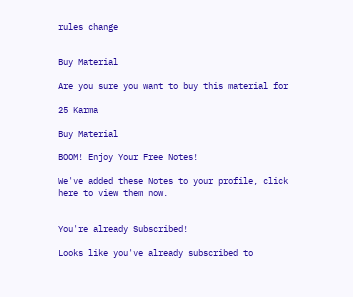rules change


Buy Material

Are you sure you want to buy this material for

25 Karma

Buy Material

BOOM! Enjoy Your Free Notes!

We've added these Notes to your profile, click here to view them now.


You're already Subscribed!

Looks like you've already subscribed to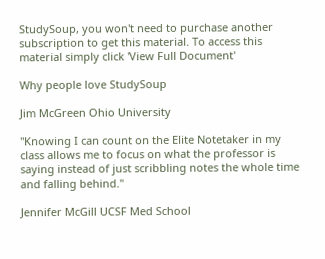StudySoup, you won't need to purchase another subscription to get this material. To access this material simply click 'View Full Document'

Why people love StudySoup

Jim McGreen Ohio University

"Knowing I can count on the Elite Notetaker in my class allows me to focus on what the professor is saying instead of just scribbling notes the whole time and falling behind."

Jennifer McGill UCSF Med School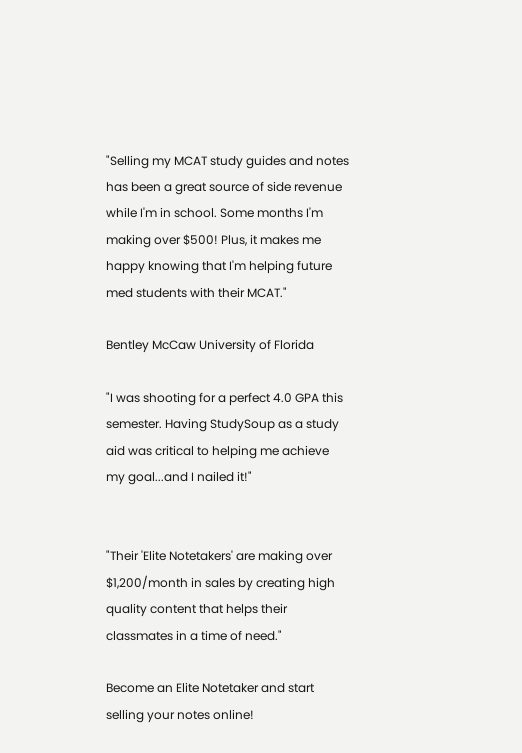"Selling my MCAT study guides and notes has been a great source of side revenue while I'm in school. Some months I'm making over $500! Plus, it makes me happy knowing that I'm helping future med students with their MCAT."

Bentley McCaw University of Florida

"I was shooting for a perfect 4.0 GPA this semester. Having StudySoup as a study aid was critical to helping me achieve my goal...and I nailed it!"


"Their 'Elite Notetakers' are making over $1,200/month in sales by creating high quality content that helps their classmates in a time of need."

Become an Elite Notetaker and start selling your notes online!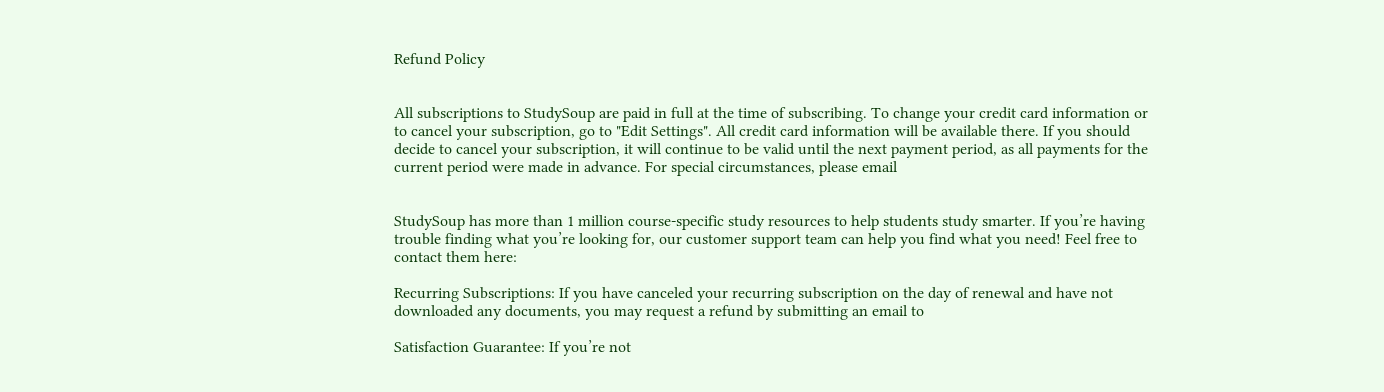Refund Policy


All subscriptions to StudySoup are paid in full at the time of subscribing. To change your credit card information or to cancel your subscription, go to "Edit Settings". All credit card information will be available there. If you should decide to cancel your subscription, it will continue to be valid until the next payment period, as all payments for the current period were made in advance. For special circumstances, please email


StudySoup has more than 1 million course-specific study resources to help students study smarter. If you’re having trouble finding what you’re looking for, our customer support team can help you find what you need! Feel free to contact them here:

Recurring Subscriptions: If you have canceled your recurring subscription on the day of renewal and have not downloaded any documents, you may request a refund by submitting an email to

Satisfaction Guarantee: If you’re not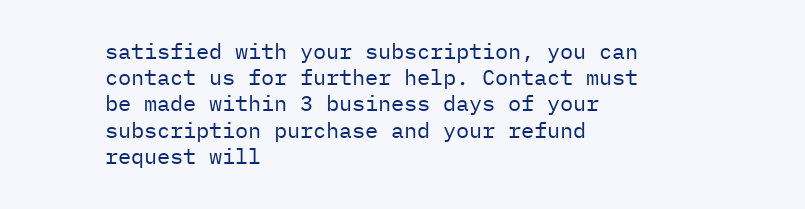satisfied with your subscription, you can contact us for further help. Contact must be made within 3 business days of your subscription purchase and your refund request will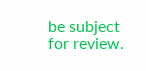be subject for review.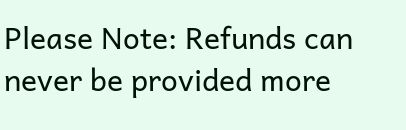Please Note: Refunds can never be provided more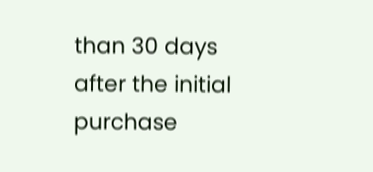than 30 days after the initial purchase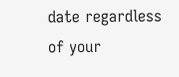date regardless of your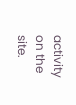activity on the site.